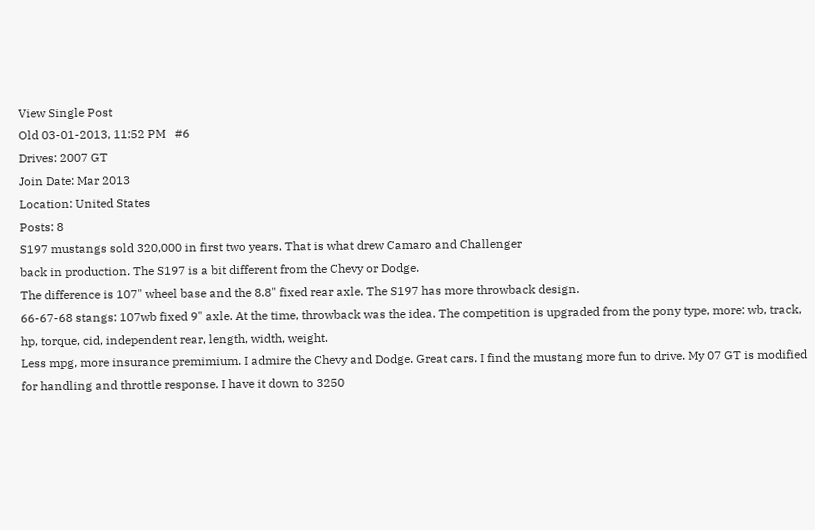View Single Post
Old 03-01-2013, 11:52 PM   #6
Drives: 2007 GT
Join Date: Mar 2013
Location: United States
Posts: 8
S197 mustangs sold 320,000 in first two years. That is what drew Camaro and Challenger
back in production. The S197 is a bit different from the Chevy or Dodge.
The difference is 107" wheel base and the 8.8" fixed rear axle. The S197 has more throwback design.
66-67-68 stangs: 107wb fixed 9" axle. At the time, throwback was the idea. The competition is upgraded from the pony type, more: wb, track, hp, torque, cid, independent rear, length, width, weight.
Less mpg, more insurance premimium. I admire the Chevy and Dodge. Great cars. I find the mustang more fun to drive. My 07 GT is modified for handling and throttle response. I have it down to 3250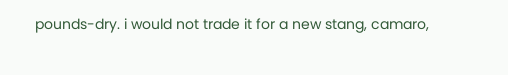pounds-dry. i would not trade it for a new stang, camaro,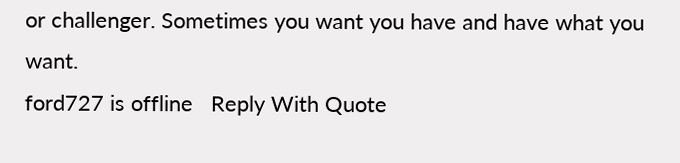or challenger. Sometimes you want you have and have what you want.
ford727 is offline   Reply With Quote